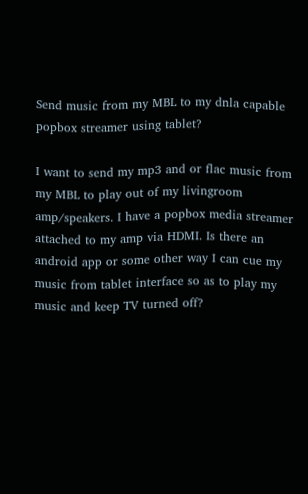Send music from my MBL to my dnla capable popbox streamer using tablet?

I want to send my mp3 and or flac music from my MBL to play out of my livingroom amp/speakers. I have a popbox media streamer attached to my amp via HDMI. Is there an android app or some other way I can cue my music from tablet interface so as to play my music and keep TV turned off?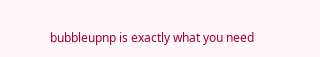bubbleupnp is exactly what you need